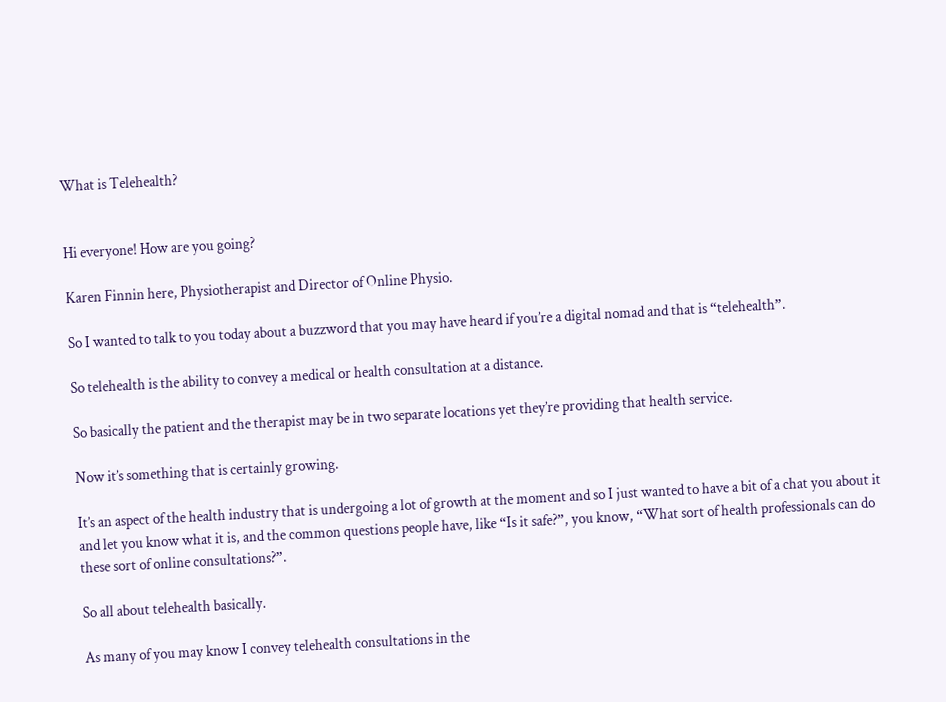What is Telehealth?


Hi everyone! How are you going?

Karen Finnin here, Physiotherapist and Director of Online Physio.

So I wanted to talk to you today about a buzzword that you may have heard if you’re a digital nomad and that is “telehealth”.

So telehealth is the ability to convey a medical or health consultation at a distance.

So basically the patient and the therapist may be in two separate locations yet they’re providing that health service.

Now it’s something that is certainly growing.

It’s an aspect of the health industry that is undergoing a lot of growth at the moment and so I just wanted to have a bit of a chat you about it and let you know what it is, and the common questions people have, like “Is it safe?”, you know, “What sort of health professionals can do these sort of online consultations?”.

So all about telehealth basically.

As many of you may know I convey telehealth consultations in the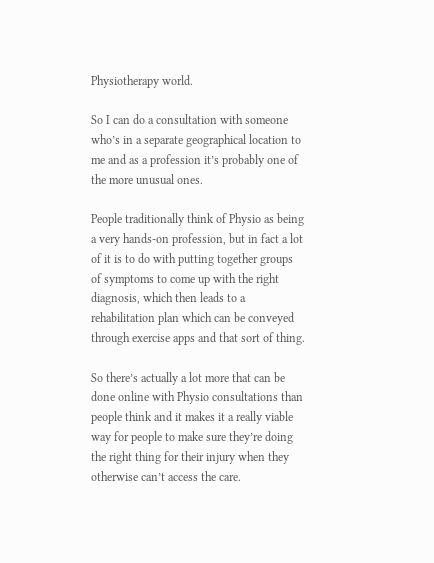Physiotherapy world.

So I can do a consultation with someone who’s in a separate geographical location to me and as a profession it’s probably one of the more unusual ones.

People traditionally think of Physio as being a very hands-on profession, but in fact a lot of it is to do with putting together groups of symptoms to come up with the right diagnosis, which then leads to a rehabilitation plan which can be conveyed through exercise apps and that sort of thing.

So there’s actually a lot more that can be done online with Physio consultations than people think and it makes it a really viable way for people to make sure they’re doing the right thing for their injury when they otherwise can’t access the care.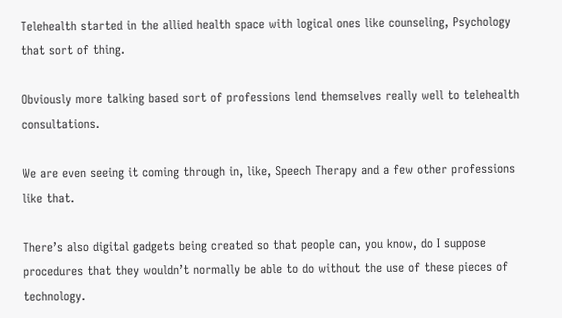Telehealth started in the allied health space with logical ones like counseling, Psychology that sort of thing.

Obviously more talking based sort of professions lend themselves really well to telehealth consultations.

We are even seeing it coming through in, like, Speech Therapy and a few other professions like that.

There’s also digital gadgets being created so that people can, you know, do I suppose procedures that they wouldn’t normally be able to do without the use of these pieces of technology.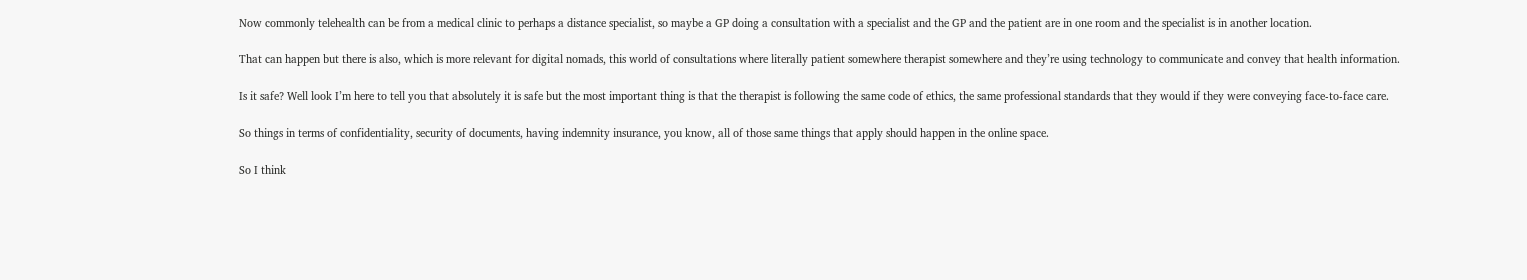Now commonly telehealth can be from a medical clinic to perhaps a distance specialist, so maybe a GP doing a consultation with a specialist and the GP and the patient are in one room and the specialist is in another location.

That can happen but there is also, which is more relevant for digital nomads, this world of consultations where literally patient somewhere therapist somewhere and they’re using technology to communicate and convey that health information.

Is it safe? Well look I’m here to tell you that absolutely it is safe but the most important thing is that the therapist is following the same code of ethics, the same professional standards that they would if they were conveying face-to-face care.

So things in terms of confidentiality, security of documents, having indemnity insurance, you know, all of those same things that apply should happen in the online space.

So I think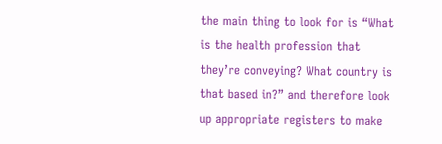the main thing to look for is “What is the health profession that they’re conveying? What country is that based in?” and therefore look up appropriate registers to make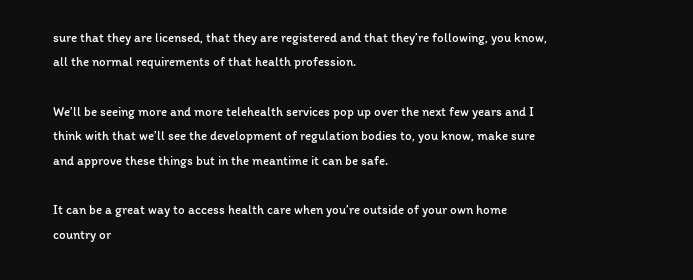sure that they are licensed, that they are registered and that they’re following, you know, all the normal requirements of that health profession.

We’ll be seeing more and more telehealth services pop up over the next few years and I think with that we’ll see the development of regulation bodies to, you know, make sure and approve these things but in the meantime it can be safe.

It can be a great way to access health care when you’re outside of your own home country or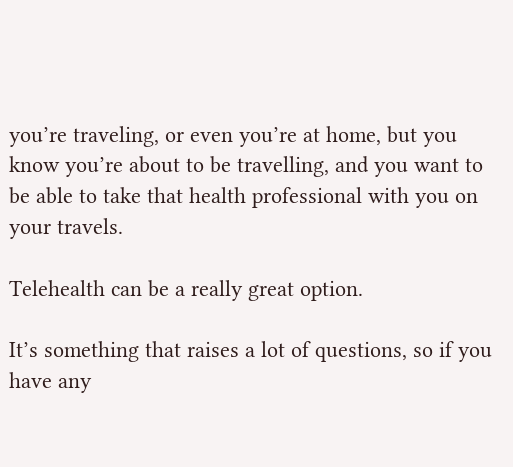you’re traveling, or even you’re at home, but you know you’re about to be travelling, and you want to be able to take that health professional with you on your travels.

Telehealth can be a really great option.

It’s something that raises a lot of questions, so if you have any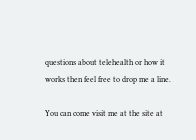questions about telehealth or how it works then feel free to drop me a line.

You can come visit me at the site at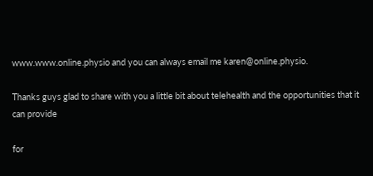www.www.online.physio and you can always email me karen@online.physio.

Thanks guys glad to share with you a little bit about telehealth and the opportunities that it can provide

for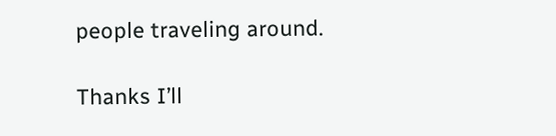people traveling around.

Thanks I’ll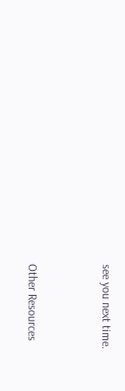see you next time.


Other Resources